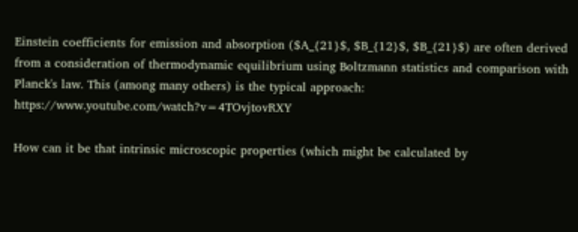Einstein coefficients for emission and absorption ($A_{21}$, $B_{12}$, $B_{21}$) are often derived from a consideration of thermodynamic equilibrium using Boltzmann statistics and comparison with Planck's law. This (among many others) is the typical approach: https://www.youtube.com/watch?v=4TOvjtovRXY

How can it be that intrinsic microscopic properties (which might be calculated by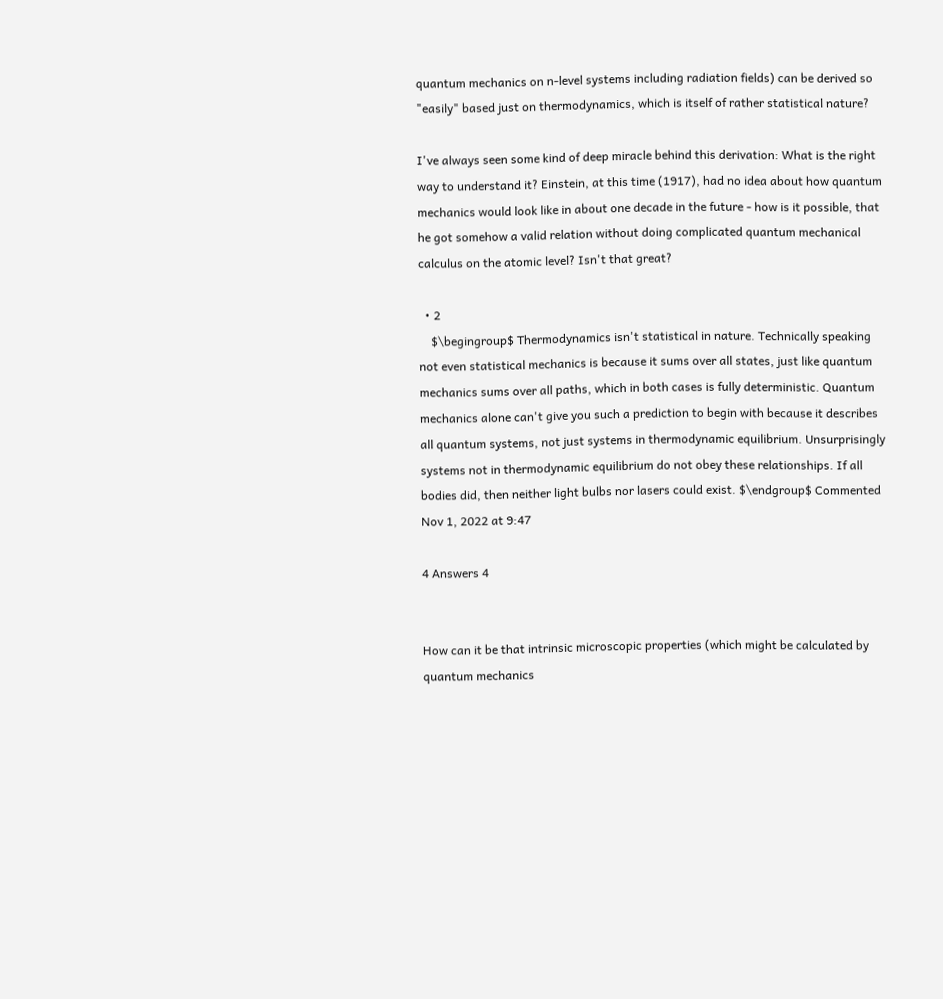quantum mechanics on n-level systems including radiation fields) can be derived so "easily" based just on thermodynamics, which is itself of rather statistical nature?

I've always seen some kind of deep miracle behind this derivation: What is the right way to understand it? Einstein, at this time (1917), had no idea about how quantum mechanics would look like in about one decade in the future - how is it possible, that he got somehow a valid relation without doing complicated quantum mechanical calculus on the atomic level? Isn't that great?

  • 2
    $\begingroup$ Thermodynamics isn't statistical in nature. Technically speaking not even statistical mechanics is because it sums over all states, just like quantum mechanics sums over all paths, which in both cases is fully deterministic. Quantum mechanics alone can't give you such a prediction to begin with because it describes all quantum systems, not just systems in thermodynamic equilibrium. Unsurprisingly systems not in thermodynamic equilibrium do not obey these relationships. If all bodies did, then neither light bulbs nor lasers could exist. $\endgroup$ Commented Nov 1, 2022 at 9:47

4 Answers 4


How can it be that intrinsic microscopic properties (which might be calculated by quantum mechanics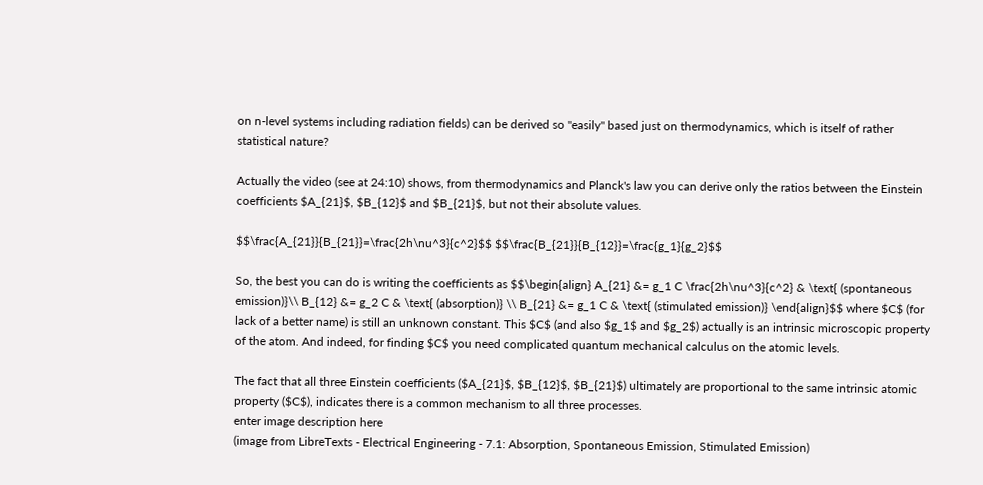on n-level systems including radiation fields) can be derived so "easily" based just on thermodynamics, which is itself of rather statistical nature?

Actually the video (see at 24:10) shows, from thermodynamics and Planck's law you can derive only the ratios between the Einstein coefficients $A_{21}$, $B_{12}$ and $B_{21}$, but not their absolute values.

$$\frac{A_{21}}{B_{21}}=\frac{2h\nu^3}{c^2}$$ $$\frac{B_{21}}{B_{12}}=\frac{g_1}{g_2}$$

So, the best you can do is writing the coefficients as $$\begin{align} A_{21} &= g_1 C \frac{2h\nu^3}{c^2} & \text{ (spontaneous emission)}\\ B_{12} &= g_2 C & \text{ (absorption)} \\ B_{21} &= g_1 C & \text{ (stimulated emission)} \end{align}$$ where $C$ (for lack of a better name) is still an unknown constant. This $C$ (and also $g_1$ and $g_2$) actually is an intrinsic microscopic property of the atom. And indeed, for finding $C$ you need complicated quantum mechanical calculus on the atomic levels.

The fact that all three Einstein coefficients ($A_{21}$, $B_{12}$, $B_{21}$) ultimately are proportional to the same intrinsic atomic property ($C$), indicates there is a common mechanism to all three processes.
enter image description here
(image from LibreTexts - Electrical Engineering - 7.1: Absorption, Spontaneous Emission, Stimulated Emission)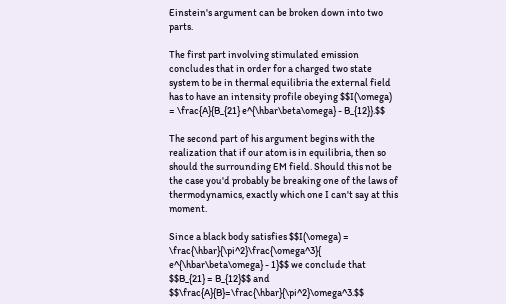Einstein's argument can be broken down into two parts.

The first part involving stimulated emission concludes that in order for a charged two state system to be in thermal equilibria the external field has to have an intensity profile obeying $$I(\omega) = \frac{A}{B_{21} e^{\hbar\beta\omega} - B_{12}}.$$

The second part of his argument begins with the realization that if our atom is in equilibria, then so should the surrounding EM field. Should this not be the case you'd probably be breaking one of the laws of thermodynamics, exactly which one I can't say at this moment.

Since a black body satisfies $$I(\omega) = \frac{\hbar}{\pi^2}\frac{\omega^3}{ e^{\hbar\beta\omega} - 1}$$ we conclude that $$B_{21} = B_{12}$$ and $$\frac{A}{B}=\frac{\hbar}{\pi^2}\omega^3.$$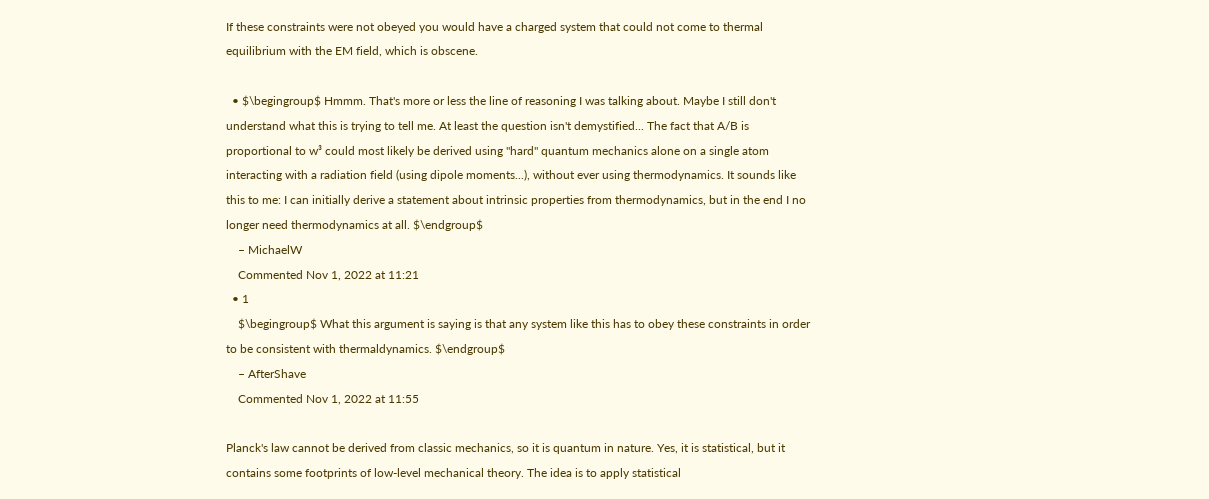If these constraints were not obeyed you would have a charged system that could not come to thermal equilibrium with the EM field, which is obscene.

  • $\begingroup$ Hmmm. That's more or less the line of reasoning I was talking about. Maybe I still don't understand what this is trying to tell me. At least the question isn't demystified... The fact that A/B is proportional to w³ could most likely be derived using "hard" quantum mechanics alone on a single atom interacting with a radiation field (using dipole moments...), without ever using thermodynamics. It sounds like this to me: I can initially derive a statement about intrinsic properties from thermodynamics, but in the end I no longer need thermodynamics at all. $\endgroup$
    – MichaelW
    Commented Nov 1, 2022 at 11:21
  • 1
    $\begingroup$ What this argument is saying is that any system like this has to obey these constraints in order to be consistent with thermaldynamics. $\endgroup$
    – AfterShave
    Commented Nov 1, 2022 at 11:55

Planck's law cannot be derived from classic mechanics, so it is quantum in nature. Yes, it is statistical, but it contains some footprints of low-level mechanical theory. The idea is to apply statistical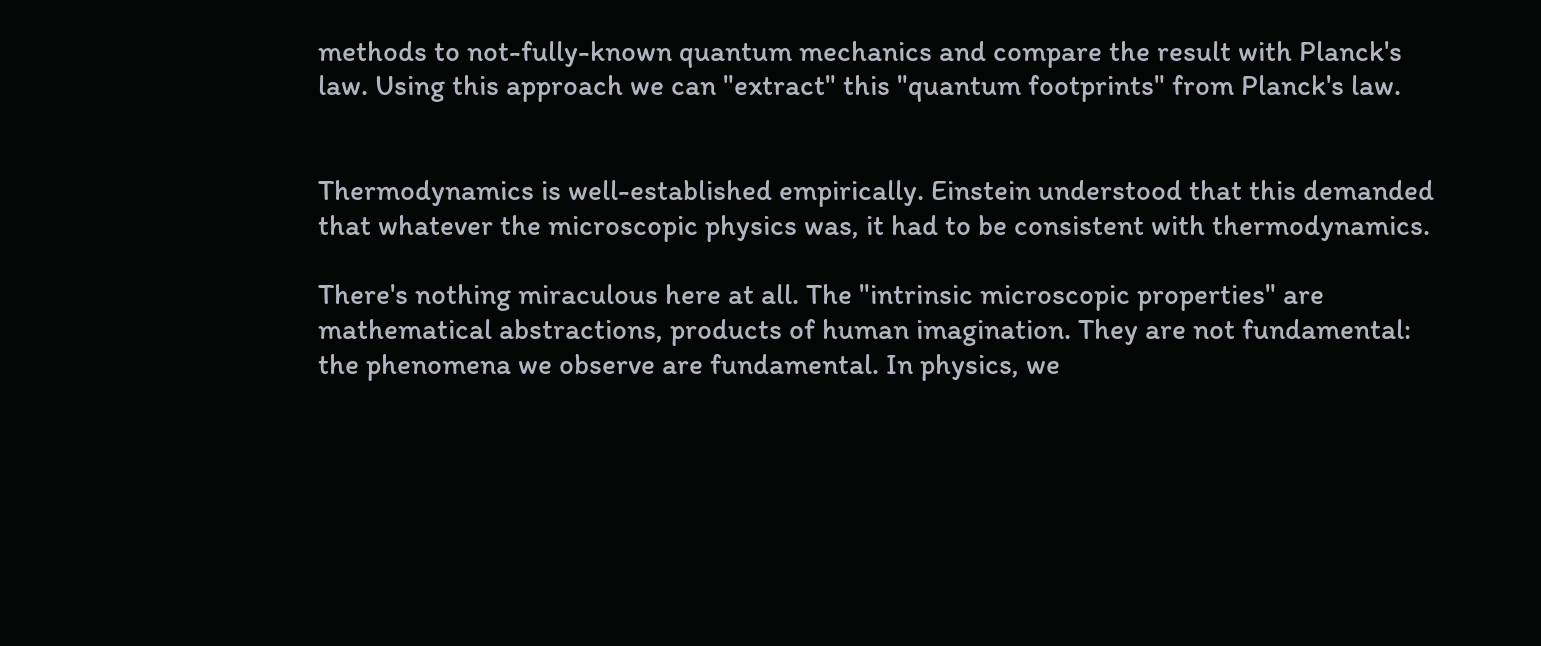methods to not-fully-known quantum mechanics and compare the result with Planck's law. Using this approach we can "extract" this "quantum footprints" from Planck's law.


Thermodynamics is well-established empirically. Einstein understood that this demanded that whatever the microscopic physics was, it had to be consistent with thermodynamics.

There's nothing miraculous here at all. The "intrinsic microscopic properties" are mathematical abstractions, products of human imagination. They are not fundamental: the phenomena we observe are fundamental. In physics, we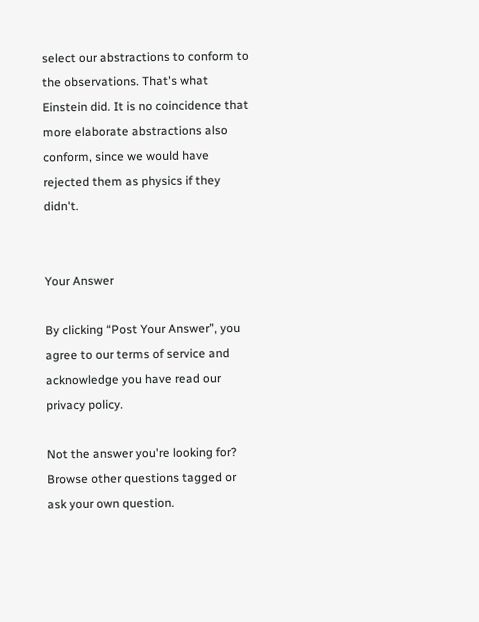select our abstractions to conform to the observations. That's what Einstein did. It is no coincidence that more elaborate abstractions also conform, since we would have rejected them as physics if they didn't.


Your Answer

By clicking “Post Your Answer”, you agree to our terms of service and acknowledge you have read our privacy policy.

Not the answer you're looking for? Browse other questions tagged or ask your own question.